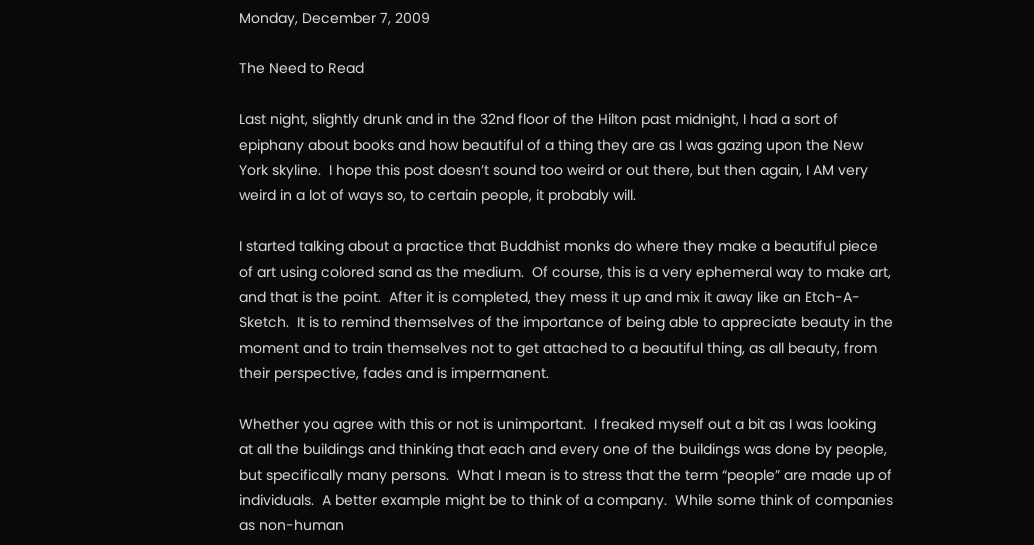Monday, December 7, 2009

The Need to Read

Last night, slightly drunk and in the 32nd floor of the Hilton past midnight, I had a sort of epiphany about books and how beautiful of a thing they are as I was gazing upon the New York skyline.  I hope this post doesn’t sound too weird or out there, but then again, I AM very weird in a lot of ways so, to certain people, it probably will.

I started talking about a practice that Buddhist monks do where they make a beautiful piece of art using colored sand as the medium.  Of course, this is a very ephemeral way to make art, and that is the point.  After it is completed, they mess it up and mix it away like an Etch-A-Sketch.  It is to remind themselves of the importance of being able to appreciate beauty in the moment and to train themselves not to get attached to a beautiful thing, as all beauty, from their perspective, fades and is impermanent.

Whether you agree with this or not is unimportant.  I freaked myself out a bit as I was looking at all the buildings and thinking that each and every one of the buildings was done by people, but specifically many persons.  What I mean is to stress that the term “people” are made up of individuals.  A better example might be to think of a company.  While some think of companies as non-human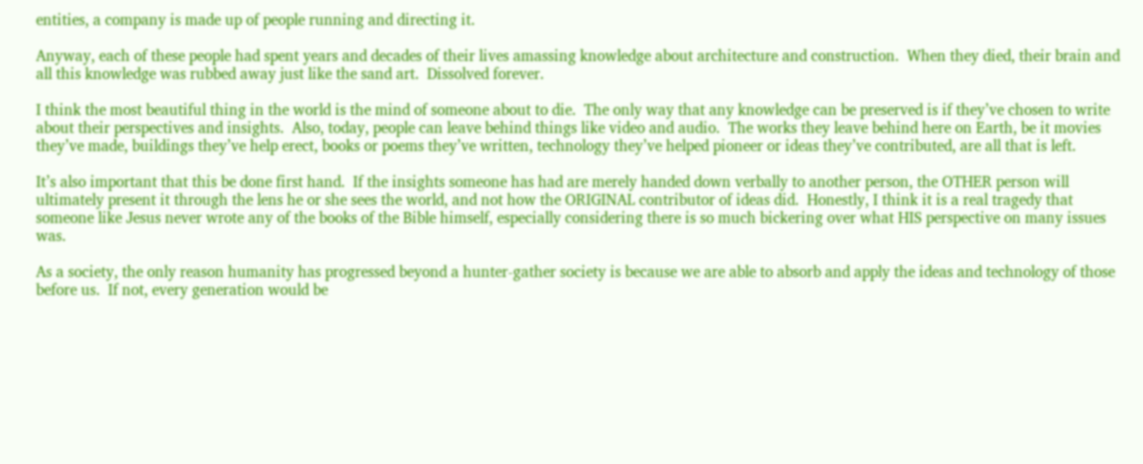entities, a company is made up of people running and directing it.

Anyway, each of these people had spent years and decades of their lives amassing knowledge about architecture and construction.  When they died, their brain and all this knowledge was rubbed away just like the sand art.  Dissolved forever.

I think the most beautiful thing in the world is the mind of someone about to die.  The only way that any knowledge can be preserved is if they’ve chosen to write about their perspectives and insights.  Also, today, people can leave behind things like video and audio.  The works they leave behind here on Earth, be it movies they’ve made, buildings they’ve help erect, books or poems they’ve written, technology they’ve helped pioneer or ideas they’ve contributed, are all that is left.

It’s also important that this be done first hand.  If the insights someone has had are merely handed down verbally to another person, the OTHER person will ultimately present it through the lens he or she sees the world, and not how the ORIGINAL contributor of ideas did.  Honestly, I think it is a real tragedy that someone like Jesus never wrote any of the books of the Bible himself, especially considering there is so much bickering over what HIS perspective on many issues was.

As a society, the only reason humanity has progressed beyond a hunter-gather society is because we are able to absorb and apply the ideas and technology of those before us.  If not, every generation would be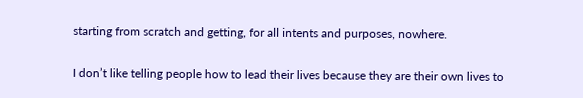starting from scratch and getting, for all intents and purposes, nowhere.

I don’t like telling people how to lead their lives because they are their own lives to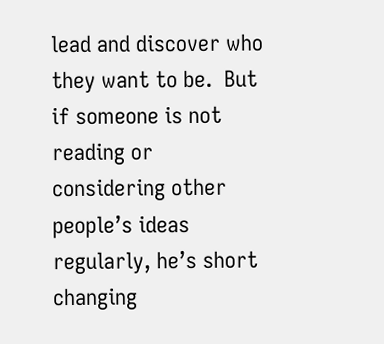lead and discover who they want to be.  But if someone is not reading or considering other people’s ideas regularly, he’s short changing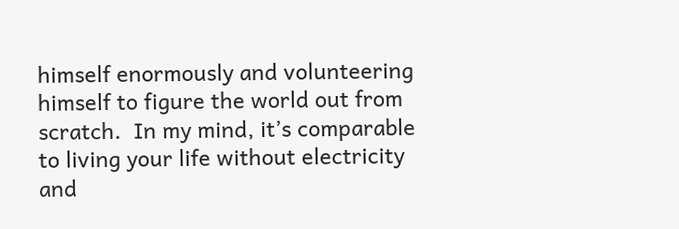himself enormously and volunteering himself to figure the world out from scratch.  In my mind, it’s comparable to living your life without electricity and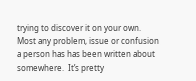trying to discover it on your own.  Most any problem, issue or confusion a person has has been written about somewhere.  It’s pretty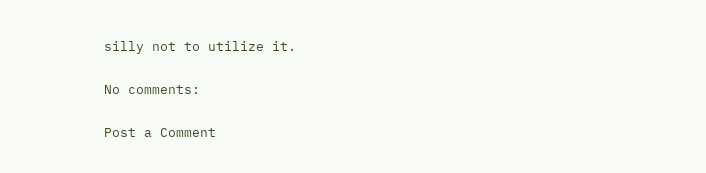silly not to utilize it.

No comments:

Post a Comment